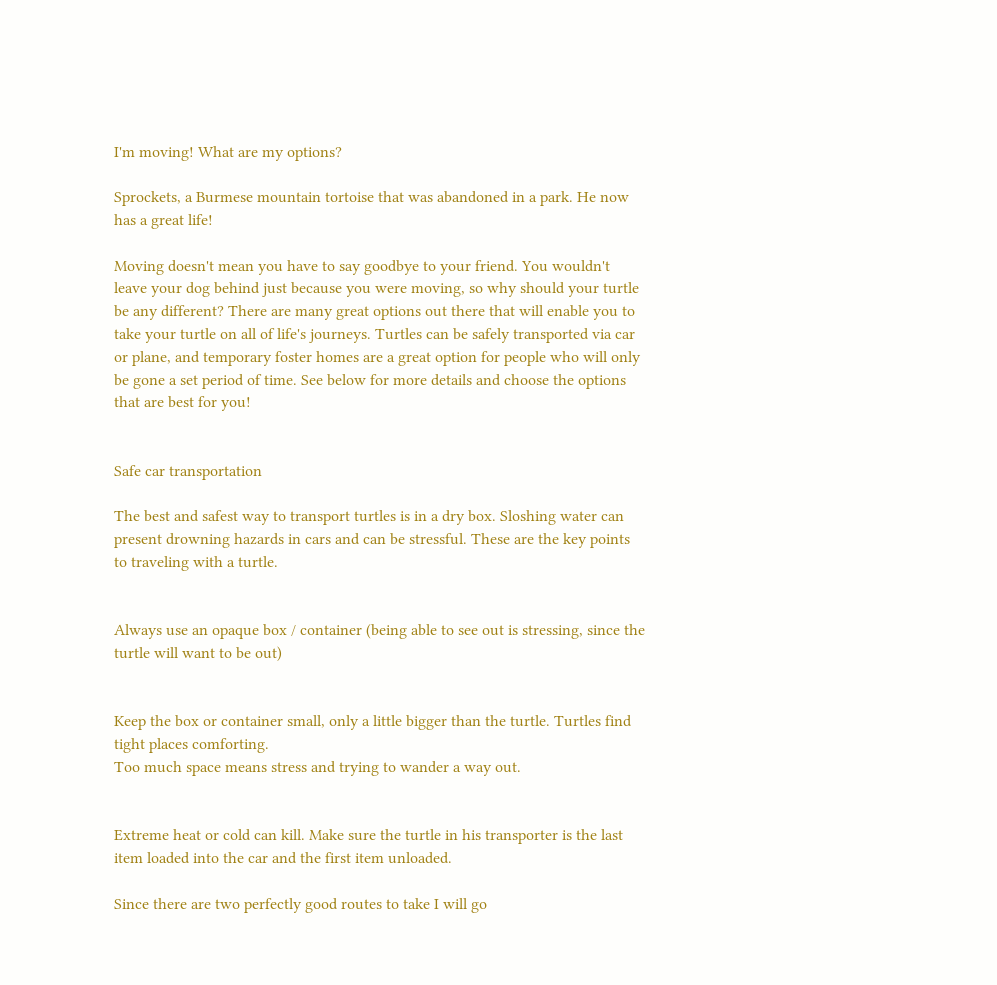I'm moving! What are my options?

Sprockets, a Burmese mountain tortoise that was abandoned in a park. He now has a great life!

Moving doesn't mean you have to say goodbye to your friend. You wouldn't leave your dog behind just because you were moving, so why should your turtle be any different? There are many great options out there that will enable you to take your turtle on all of life's journeys. Turtles can be safely transported via car or plane, and temporary foster homes are a great option for people who will only be gone a set period of time. See below for more details and choose the options that are best for you!


Safe car transportation

The best and safest way to transport turtles is in a dry box. Sloshing water can present drowning hazards in cars and can be stressful. These are the key points to traveling with a turtle.


Always use an opaque box / container (being able to see out is stressing, since the turtle will want to be out)


Keep the box or container small, only a little bigger than the turtle. Turtles find tight places comforting.
Too much space means stress and trying to wander a way out.


Extreme heat or cold can kill. Make sure the turtle in his transporter is the last item loaded into the car and the first item unloaded.

Since there are two perfectly good routes to take I will go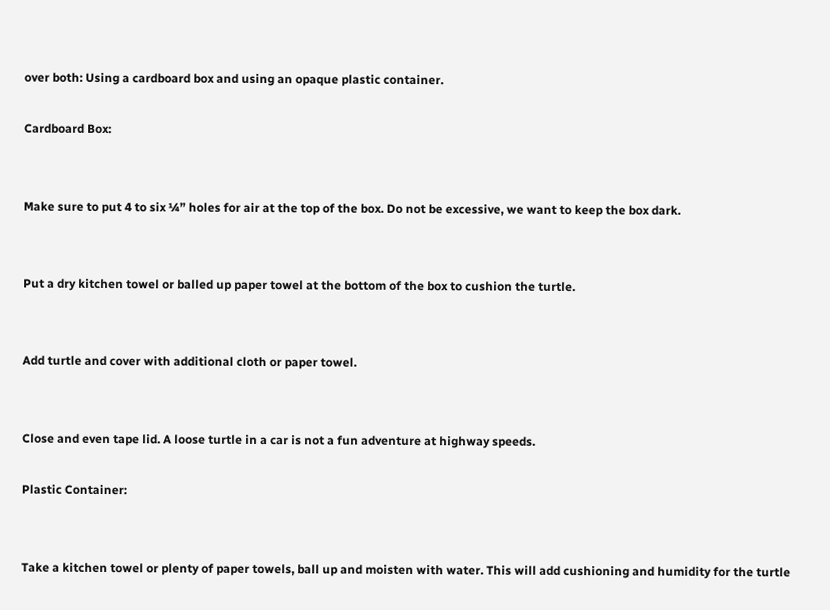over both: Using a cardboard box and using an opaque plastic container.

Cardboard Box:


Make sure to put 4 to six ¼” holes for air at the top of the box. Do not be excessive, we want to keep the box dark.


Put a dry kitchen towel or balled up paper towel at the bottom of the box to cushion the turtle.


Add turtle and cover with additional cloth or paper towel.


Close and even tape lid. A loose turtle in a car is not a fun adventure at highway speeds.

Plastic Container:


Take a kitchen towel or plenty of paper towels, ball up and moisten with water. This will add cushioning and humidity for the turtle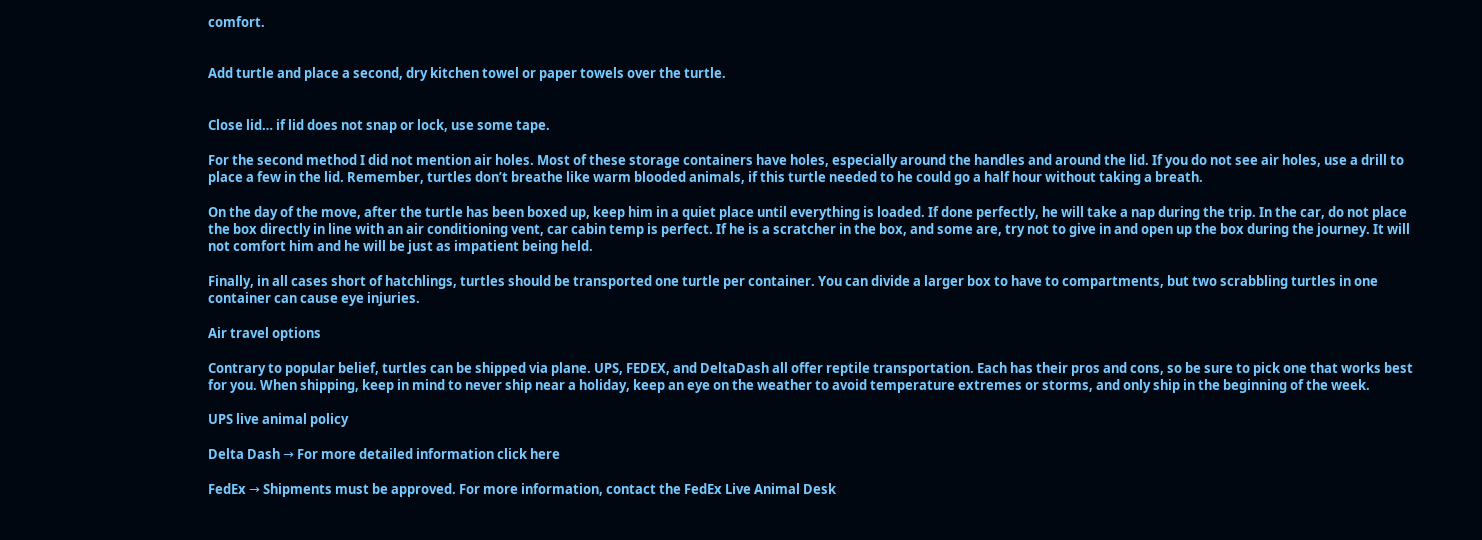comfort.


Add turtle and place a second, dry kitchen towel or paper towels over the turtle.


Close lid… if lid does not snap or lock, use some tape.

For the second method I did not mention air holes. Most of these storage containers have holes, especially around the handles and around the lid. If you do not see air holes, use a drill to place a few in the lid. Remember, turtles don’t breathe like warm blooded animals, if this turtle needed to he could go a half hour without taking a breath.

On the day of the move, after the turtle has been boxed up, keep him in a quiet place until everything is loaded. If done perfectly, he will take a nap during the trip. In the car, do not place the box directly in line with an air conditioning vent, car cabin temp is perfect. If he is a scratcher in the box, and some are, try not to give in and open up the box during the journey. It will not comfort him and he will be just as impatient being held.

Finally, in all cases short of hatchlings, turtles should be transported one turtle per container. You can divide a larger box to have to compartments, but two scrabbling turtles in one container can cause eye injuries.

Air travel options

Contrary to popular belief, turtles can be shipped via plane. UPS, FEDEX, and DeltaDash all offer reptile transportation. Each has their pros and cons, so be sure to pick one that works best for you. When shipping, keep in mind to never ship near a holiday, keep an eye on the weather to avoid temperature extremes or storms, and only ship in the beginning of the week.

UPS live animal policy

Delta Dash → For more detailed information click here

FedEx → Shipments must be approved. For more information, contact the FedEx Live Animal Desk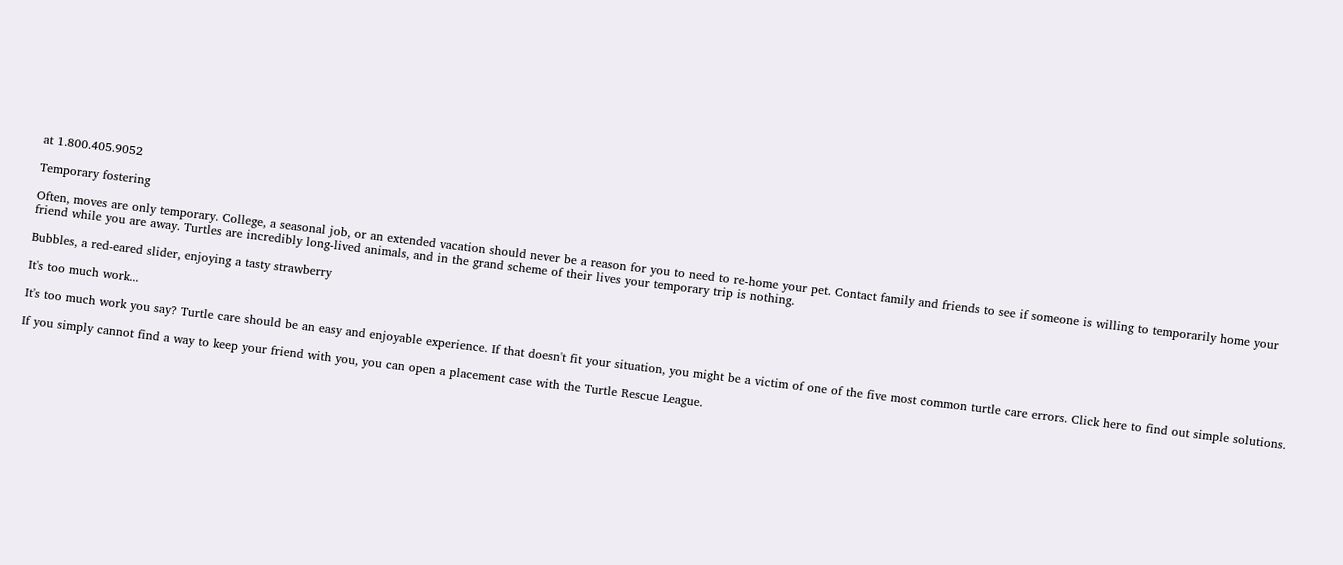at 1.800.405.9052

Temporary fostering

Often, moves are only temporary. College, a seasonal job, or an extended vacation should never be a reason for you to need to re-home your pet. Contact family and friends to see if someone is willing to temporarily home your friend while you are away. Turtles are incredibly long-lived animals, and in the grand scheme of their lives your temporary trip is nothing.

Bubbles, a red-eared slider, enjoying a tasty strawberry

It's too much work...

It's too much work you say? Turtle care should be an easy and enjoyable experience. If that doesn't fit your situation, you might be a victim of one of the five most common turtle care errors. Click here to find out simple solutions.

If you simply cannot find a way to keep your friend with you, you can open a placement case with the Turtle Rescue League.